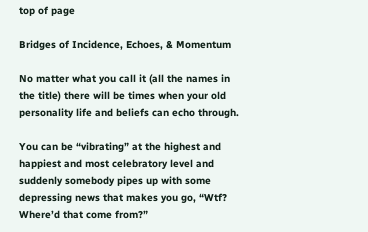top of page

Bridges of Incidence, Echoes, & Momentum

No matter what you call it (all the names in the title) there will be times when your old personality life and beliefs can echo through.

You can be “vibrating” at the highest and happiest and most celebratory level and suddenly somebody pipes up with some depressing news that makes you go, “Wtf? Where’d that come from?”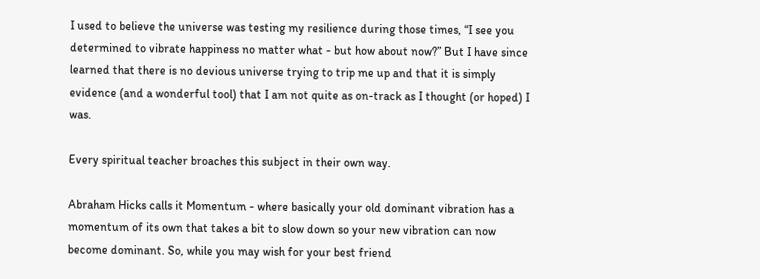I used to believe the universe was testing my resilience during those times, “I see you determined to vibrate happiness no matter what - but how about now?” But I have since learned that there is no devious universe trying to trip me up and that it is simply evidence (and a wonderful tool) that I am not quite as on-track as I thought (or hoped) I was.

Every spiritual teacher broaches this subject in their own way.

Abraham Hicks calls it Momentum - where basically your old dominant vibration has a momentum of its own that takes a bit to slow down so your new vibration can now become dominant. So, while you may wish for your best friend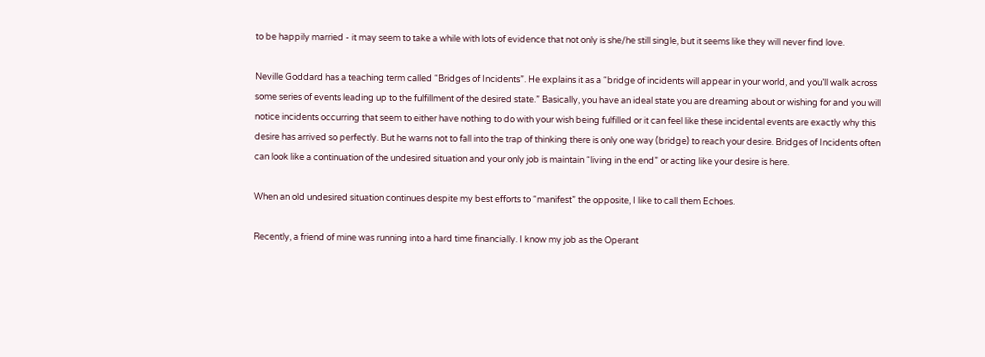to be happily married - it may seem to take a while with lots of evidence that not only is she/he still single, but it seems like they will never find love.

Neville Goddard has a teaching term called “Bridges of Incidents”. He explains it as a “bridge of incidents will appear in your world, and you’ll walk across some series of events leading up to the fulfillment of the desired state.” Basically, you have an ideal state you are dreaming about or wishing for and you will notice incidents occurring that seem to either have nothing to do with your wish being fulfilled or it can feel like these incidental events are exactly why this desire has arrived so perfectly. But he warns not to fall into the trap of thinking there is only one way (bridge) to reach your desire. Bridges of Incidents often can look like a continuation of the undesired situation and your only job is maintain “living in the end” or acting like your desire is here.

When an old undesired situation continues despite my best efforts to “manifest” the opposite, I like to call them Echoes.

Recently, a friend of mine was running into a hard time financially. I know my job as the Operant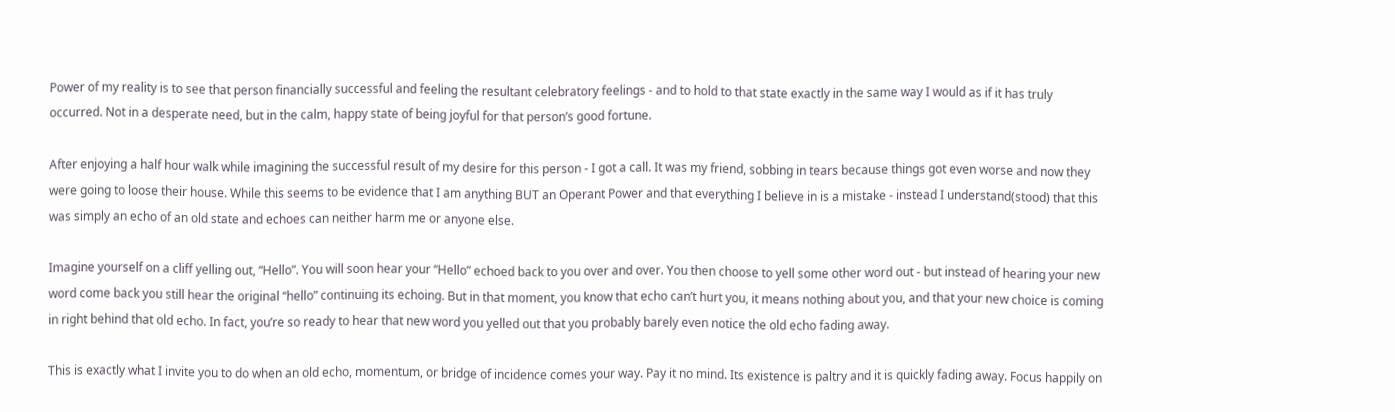Power of my reality is to see that person financially successful and feeling the resultant celebratory feelings - and to hold to that state exactly in the same way I would as if it has truly occurred. Not in a desperate need, but in the calm, happy state of being joyful for that person’s good fortune.

After enjoying a half hour walk while imagining the successful result of my desire for this person - I got a call. It was my friend, sobbing in tears because things got even worse and now they were going to loose their house. While this seems to be evidence that I am anything BUT an Operant Power and that everything I believe in is a mistake - instead I understand(stood) that this was simply an echo of an old state and echoes can neither harm me or anyone else.

Imagine yourself on a cliff yelling out, “Hello”. You will soon hear your “Hello” echoed back to you over and over. You then choose to yell some other word out - but instead of hearing your new word come back you still hear the original “hello” continuing its echoing. But in that moment, you know that echo can’t hurt you, it means nothing about you, and that your new choice is coming in right behind that old echo. In fact, you’re so ready to hear that new word you yelled out that you probably barely even notice the old echo fading away.

This is exactly what I invite you to do when an old echo, momentum, or bridge of incidence comes your way. Pay it no mind. Its existence is paltry and it is quickly fading away. Focus happily on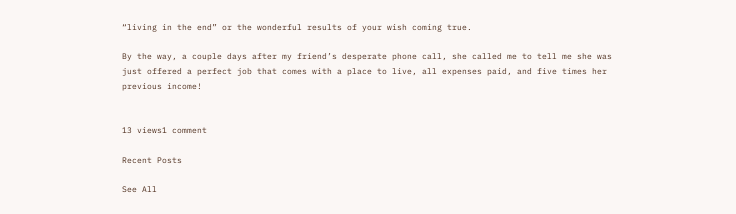“living in the end” or the wonderful results of your wish coming true.

By the way, a couple days after my friend’s desperate phone call, she called me to tell me she was just offered a perfect job that comes with a place to live, all expenses paid, and five times her previous income!


13 views1 comment

Recent Posts

See All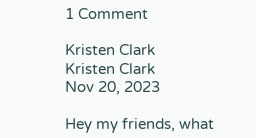1 Comment

Kristen Clark
Kristen Clark
Nov 20, 2023

Hey my friends, what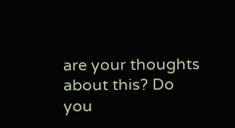are your thoughts about this? Do you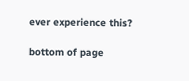ever experience this?

bottom of page